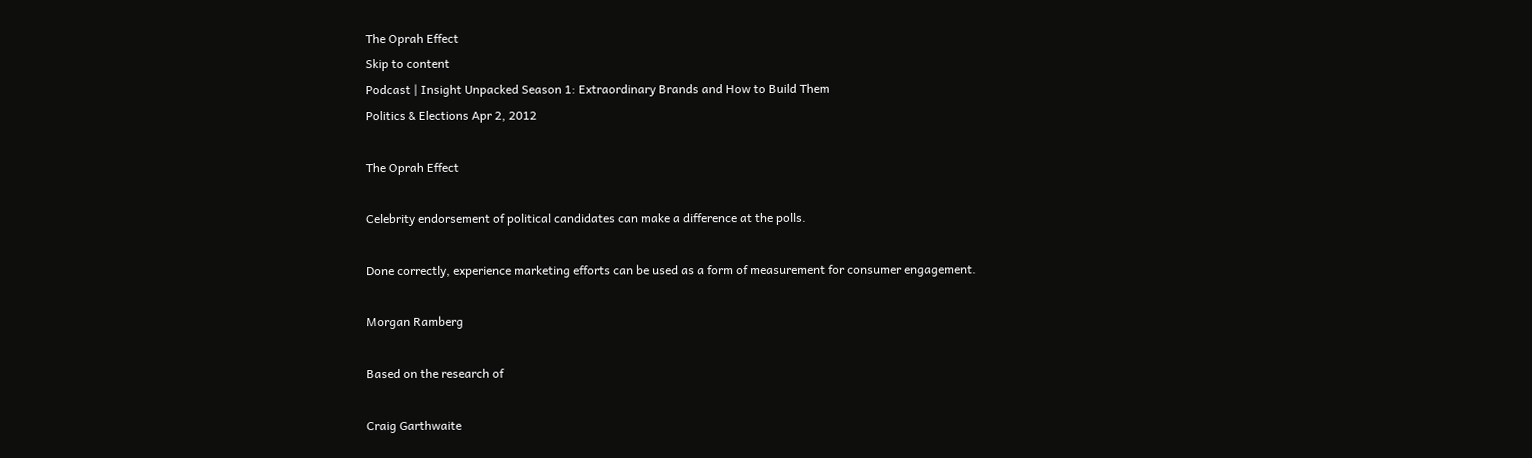The Oprah Effect
Skip to content
Podcast | Insight Unpacked Season 1: Extraordinary Brands and How to Build Them
Politics & Elections Apr 2, 2012

The Oprah Effect

Celebrity endorsement of political candidates can make a difference at the polls.

Done correctly, experience marketing efforts can be used as a form of measurement for consumer engagement.

Morgan Ramberg

Based on the research of

Craig Garthwaite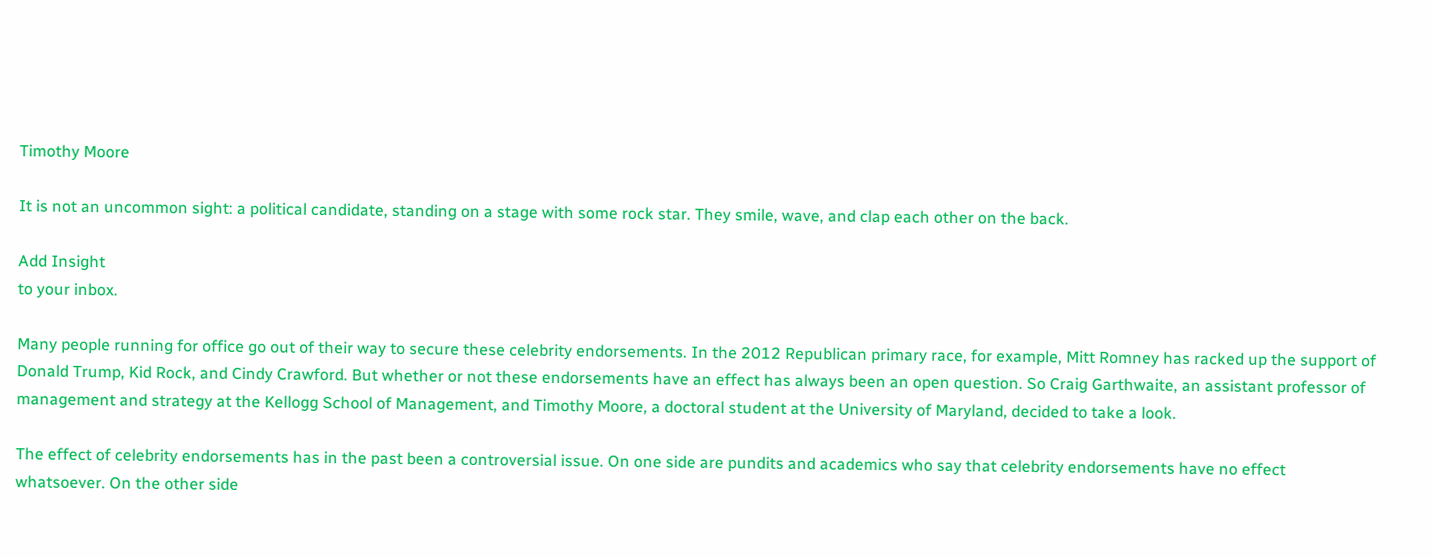Timothy Moore

It is not an uncommon sight: a political candidate, standing on a stage with some rock star. They smile, wave, and clap each other on the back.

Add Insight
to your inbox.

Many people running for office go out of their way to secure these celebrity endorsements. In the 2012 Republican primary race, for example, Mitt Romney has racked up the support of Donald Trump, Kid Rock, and Cindy Crawford. But whether or not these endorsements have an effect has always been an open question. So Craig Garthwaite, an assistant professor of management and strategy at the Kellogg School of Management, and Timothy Moore, a doctoral student at the University of Maryland, decided to take a look.

The effect of celebrity endorsements has in the past been a controversial issue. On one side are pundits and academics who say that celebrity endorsements have no effect whatsoever. On the other side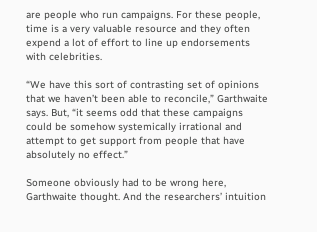are people who run campaigns. For these people, time is a very valuable resource and they often expend a lot of effort to line up endorsements with celebrities.

“We have this sort of contrasting set of opinions that we haven’t been able to reconcile,” Garthwaite says. But, “it seems odd that these campaigns could be somehow systemically irrational and attempt to get support from people that have absolutely no effect.”

Someone obviously had to be wrong here, Garthwaite thought. And the researchers’ intuition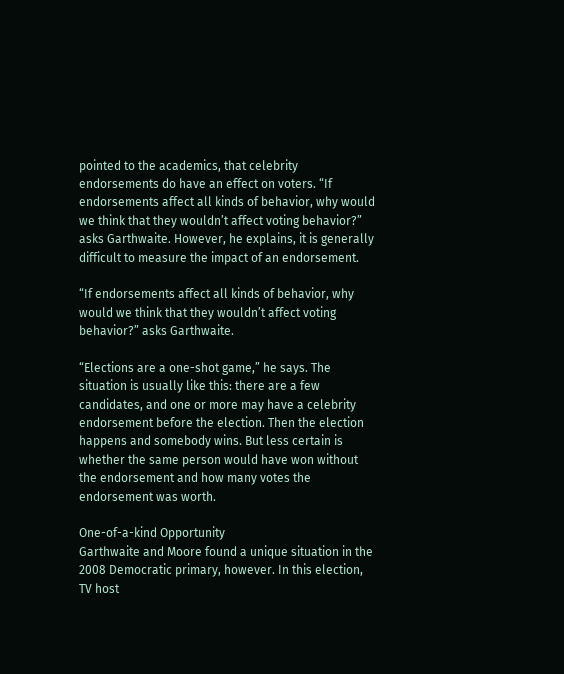pointed to the academics, that celebrity endorsements do have an effect on voters. “If endorsements affect all kinds of behavior, why would we think that they wouldn’t affect voting behavior?” asks Garthwaite. However, he explains, it is generally difficult to measure the impact of an endorsement.

“If endorsements affect all kinds of behavior, why would we think that they wouldn’t affect voting behavior?” asks Garthwaite.

“Elections are a one-shot game,” he says. The situation is usually like this: there are a few candidates, and one or more may have a celebrity endorsement before the election. Then the election happens and somebody wins. But less certain is whether the same person would have won without the endorsement and how many votes the endorsement was worth.

One-of-a-kind Opportunity
Garthwaite and Moore found a unique situation in the 2008 Democratic primary, however. In this election, TV host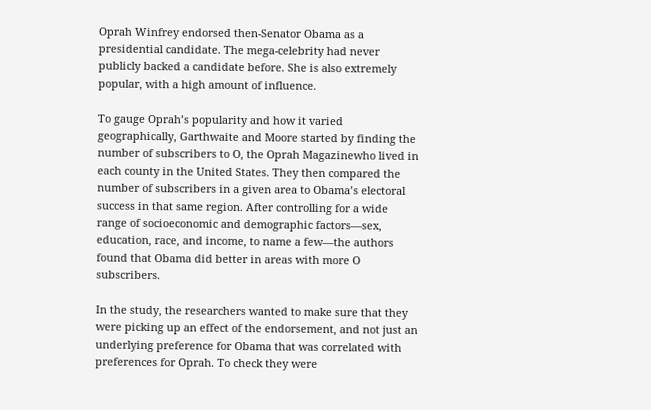Oprah Winfrey endorsed then-Senator Obama as a presidential candidate. The mega-celebrity had never publicly backed a candidate before. She is also extremely popular, with a high amount of influence.

To gauge Oprah’s popularity and how it varied geographically, Garthwaite and Moore started by finding the number of subscribers to O, the Oprah Magazinewho lived in each county in the United States. They then compared the number of subscribers in a given area to Obama’s electoral success in that same region. After controlling for a wide range of socioeconomic and demographic factors—sex, education, race, and income, to name a few—the authors found that Obama did better in areas with more O subscribers.

In the study, the researchers wanted to make sure that they were picking up an effect of the endorsement, and not just an underlying preference for Obama that was correlated with preferences for Oprah. To check they were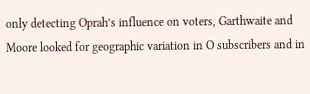only detecting Oprah’s influence on voters, Garthwaite and Moore looked for geographic variation in O subscribers and in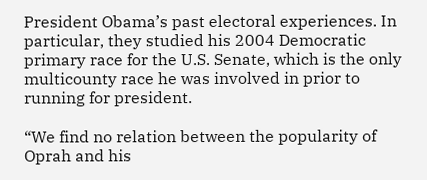President Obama’s past electoral experiences. In particular, they studied his 2004 Democratic primary race for the U.S. Senate, which is the only multicounty race he was involved in prior to running for president.

“We find no relation between the popularity of Oprah and his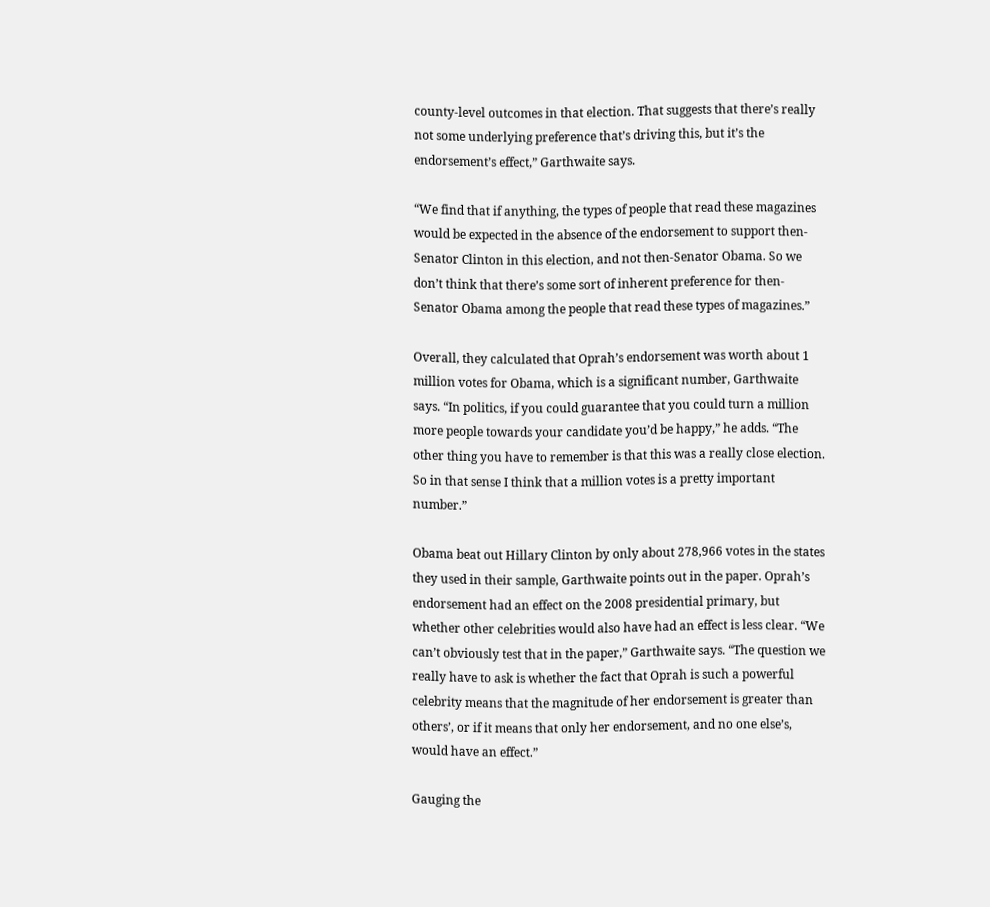county-level outcomes in that election. That suggests that there’s really not some underlying preference that’s driving this, but it’s the endorsement’s effect,” Garthwaite says.

“We find that if anything, the types of people that read these magazines would be expected in the absence of the endorsement to support then-Senator Clinton in this election, and not then-Senator Obama. So we don’t think that there’s some sort of inherent preference for then-Senator Obama among the people that read these types of magazines.”

Overall, they calculated that Oprah’s endorsement was worth about 1 million votes for Obama, which is a significant number, Garthwaite says. “In politics, if you could guarantee that you could turn a million more people towards your candidate you’d be happy,” he adds. “The other thing you have to remember is that this was a really close election. So in that sense I think that a million votes is a pretty important number.”

Obama beat out Hillary Clinton by only about 278,966 votes in the states they used in their sample, Garthwaite points out in the paper. Oprah’s endorsement had an effect on the 2008 presidential primary, but whether other celebrities would also have had an effect is less clear. “We can’t obviously test that in the paper,” Garthwaite says. “The question we really have to ask is whether the fact that Oprah is such a powerful celebrity means that the magnitude of her endorsement is greater than others’, or if it means that only her endorsement, and no one else’s, would have an effect.”

Gauging the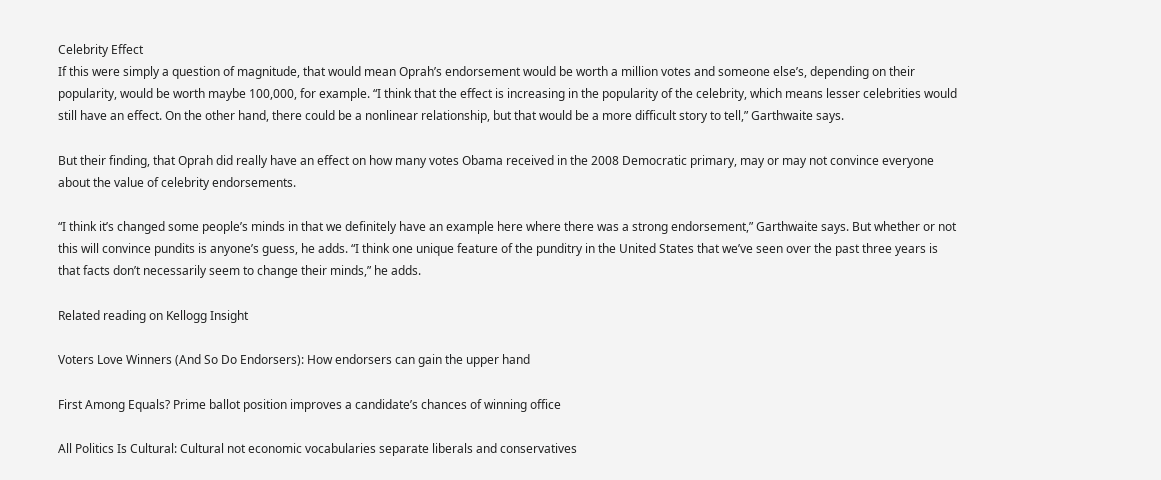Celebrity Effect
If this were simply a question of magnitude, that would mean Oprah’s endorsement would be worth a million votes and someone else’s, depending on their popularity, would be worth maybe 100,000, for example. “I think that the effect is increasing in the popularity of the celebrity, which means lesser celebrities would still have an effect. On the other hand, there could be a nonlinear relationship, but that would be a more difficult story to tell,” Garthwaite says.

But their finding, that Oprah did really have an effect on how many votes Obama received in the 2008 Democratic primary, may or may not convince everyone about the value of celebrity endorsements.

“I think it’s changed some people’s minds in that we definitely have an example here where there was a strong endorsement,” Garthwaite says. But whether or not this will convince pundits is anyone’s guess, he adds. “I think one unique feature of the punditry in the United States that we’ve seen over the past three years is that facts don’t necessarily seem to change their minds,” he adds.

Related reading on Kellogg Insight

Voters Love Winners (And So Do Endorsers): How endorsers can gain the upper hand

First Among Equals? Prime ballot position improves a candidate’s chances of winning office

All Politics Is Cultural: Cultural not economic vocabularies separate liberals and conservatives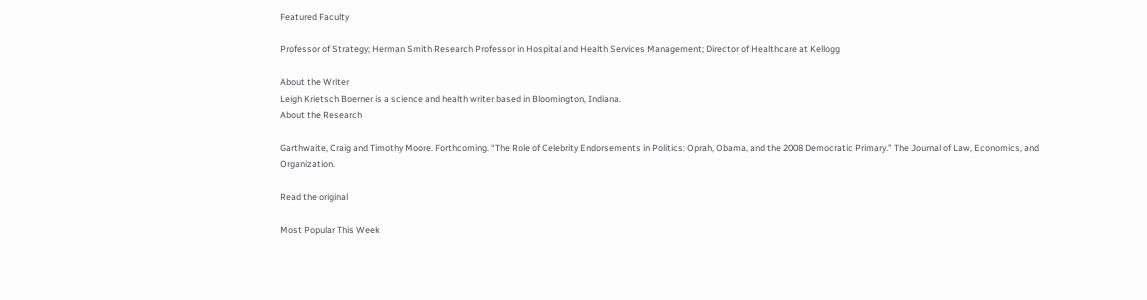Featured Faculty

Professor of Strategy; Herman Smith Research Professor in Hospital and Health Services Management; Director of Healthcare at Kellogg

About the Writer
Leigh Krietsch Boerner is a science and health writer based in Bloomington, Indiana.
About the Research

Garthwaite, Craig and Timothy Moore. Forthcoming. “The Role of Celebrity Endorsements in Politics: Oprah, Obama, and the 2008 Democratic Primary.” The Journal of Law, Economics, and Organization.

Read the original

Most Popular This Week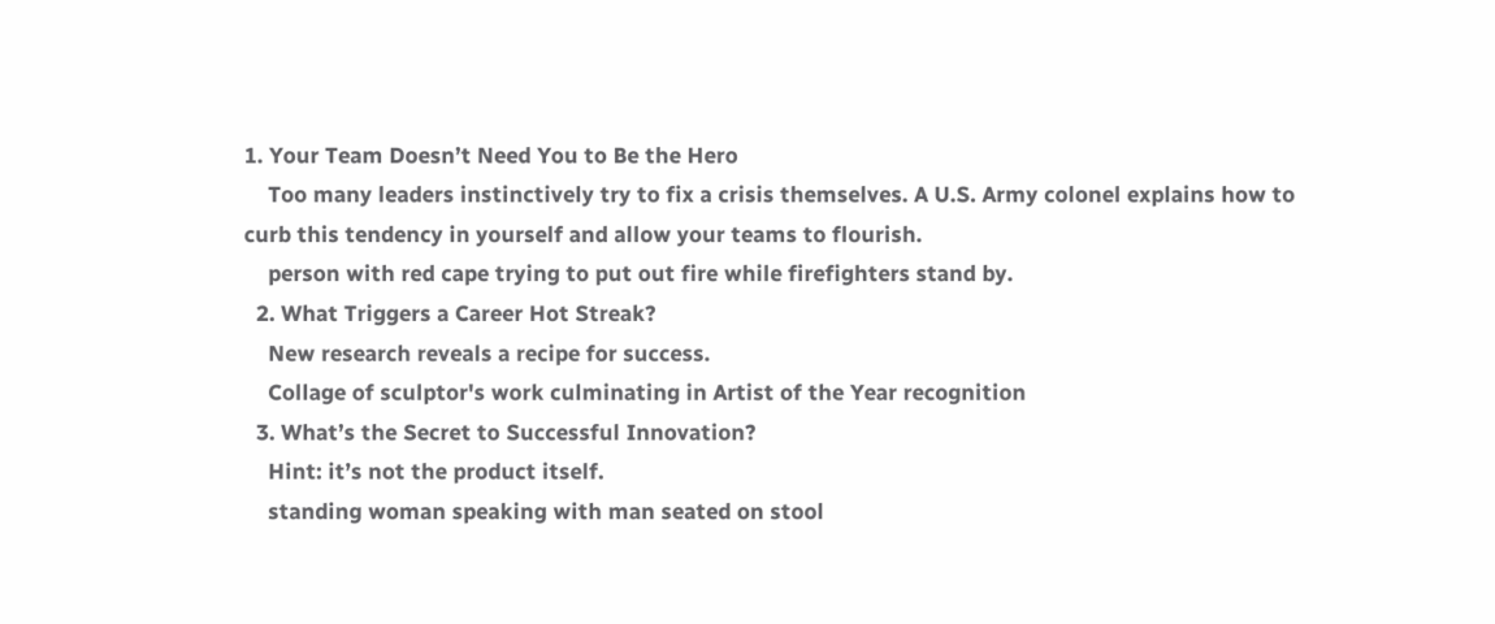1. Your Team Doesn’t Need You to Be the Hero
    Too many leaders instinctively try to fix a crisis themselves. A U.S. Army colonel explains how to curb this tendency in yourself and allow your teams to flourish.
    person with red cape trying to put out fire while firefighters stand by.
  2. What Triggers a Career Hot Streak?
    New research reveals a recipe for success.
    Collage of sculptor's work culminating in Artist of the Year recognition
  3. What’s the Secret to Successful Innovation?
    Hint: it’s not the product itself.
    standing woman speaking with man seated on stool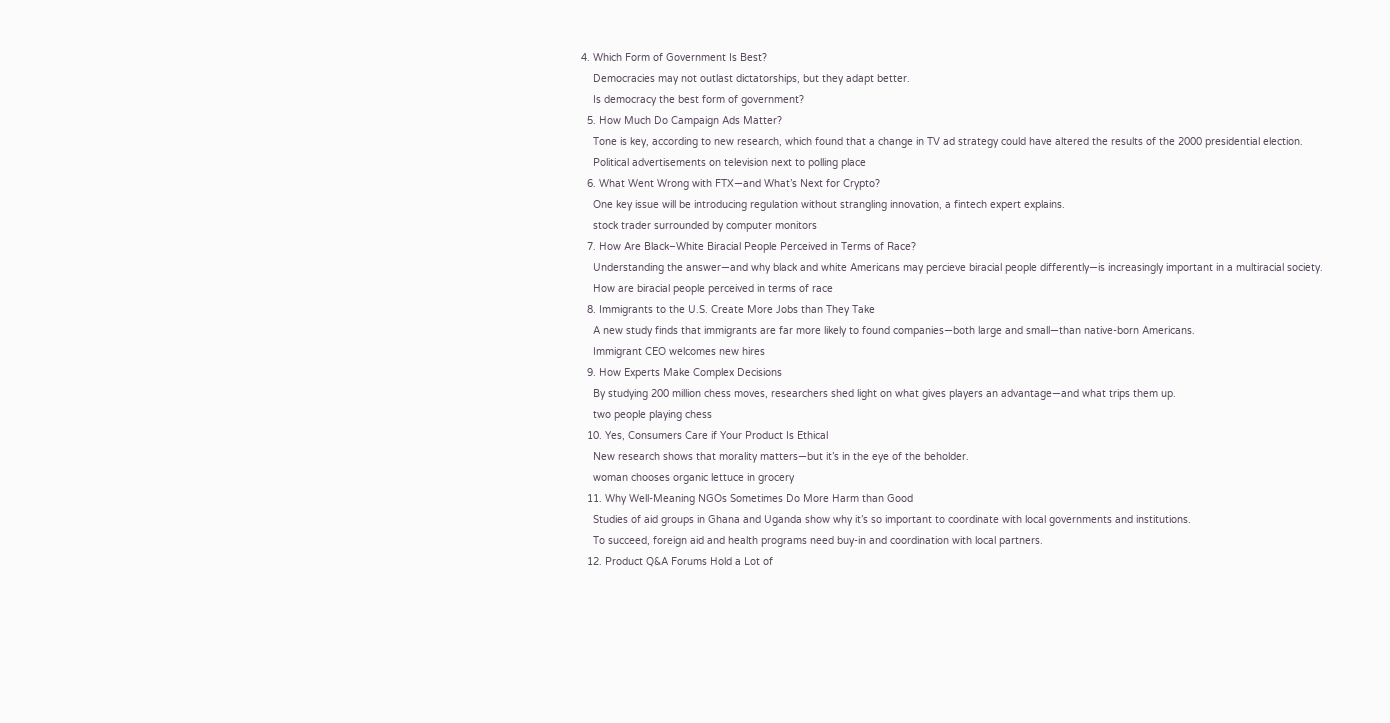4. Which Form of Government Is Best?
    Democracies may not outlast dictatorships, but they adapt better.
    Is democracy the best form of government?
  5. How Much Do Campaign Ads Matter?
    Tone is key, according to new research, which found that a change in TV ad strategy could have altered the results of the 2000 presidential election.
    Political advertisements on television next to polling place
  6. What Went Wrong with FTX—and What’s Next for Crypto?
    One key issue will be introducing regulation without strangling innovation, a fintech expert explains.
    stock trader surrounded by computer monitors
  7. How Are Black–White Biracial People Perceived in Terms of Race?
    Understanding the answer—and why black and white Americans may percieve biracial people differently—is increasingly important in a multiracial society.
    How are biracial people perceived in terms of race
  8. Immigrants to the U.S. Create More Jobs than They Take
    A new study finds that immigrants are far more likely to found companies—both large and small—than native-born Americans.
    Immigrant CEO welcomes new hires
  9. How Experts Make Complex Decisions
    By studying 200 million chess moves, researchers shed light on what gives players an advantage—and what trips them up.
    two people playing chess
  10. Yes, Consumers Care if Your Product Is Ethical
    New research shows that morality matters—but it’s in the eye of the beholder.
    woman chooses organic lettuce in grocery
  11. Why Well-Meaning NGOs Sometimes Do More Harm than Good
    Studies of aid groups in Ghana and Uganda show why it’s so important to coordinate with local governments and institutions.
    To succeed, foreign aid and health programs need buy-in and coordination with local partners.
  12. Product Q&A Forums Hold a Lot of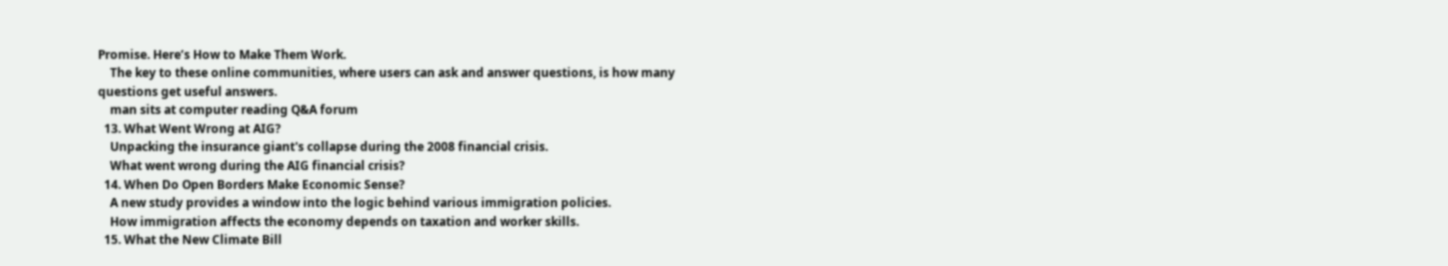Promise. Here’s How to Make Them Work.
    The key to these online communities, where users can ask and answer questions, is how many questions get useful answers.
    man sits at computer reading Q&A forum
  13. What Went Wrong at AIG?
    Unpacking the insurance giant's collapse during the 2008 financial crisis.
    What went wrong during the AIG financial crisis?
  14. When Do Open Borders Make Economic Sense?
    A new study provides a window into the logic behind various immigration policies.
    How immigration affects the economy depends on taxation and worker skills.
  15. What the New Climate Bill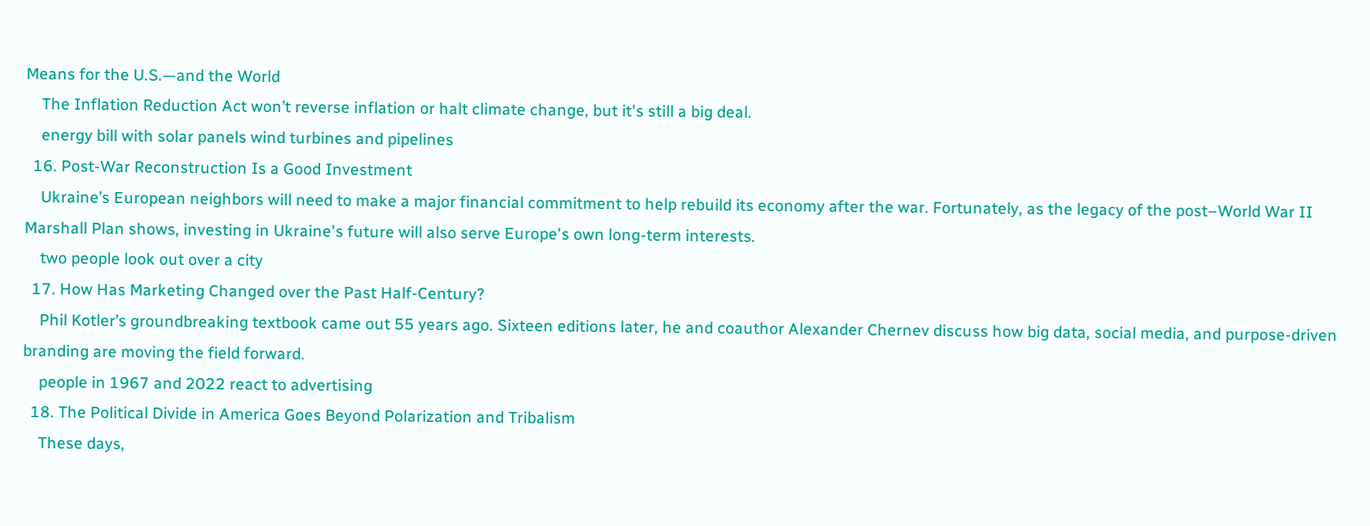Means for the U.S.—and the World
    The Inflation Reduction Act won’t reverse inflation or halt climate change, but it's still a big deal.
    energy bill with solar panels wind turbines and pipelines
  16. Post-War Reconstruction Is a Good Investment
    Ukraine’s European neighbors will need to make a major financial commitment to help rebuild its economy after the war. Fortunately, as the legacy of the post–World War II Marshall Plan shows, investing in Ukraine's future will also serve Europe's own long-term interests.
    two people look out over a city
  17. How Has Marketing Changed over the Past Half-Century?
    Phil Kotler’s groundbreaking textbook came out 55 years ago. Sixteen editions later, he and coauthor Alexander Chernev discuss how big data, social media, and purpose-driven branding are moving the field forward.
    people in 1967 and 2022 react to advertising
  18. The Political Divide in America Goes Beyond Polarization and Tribalism
    These days,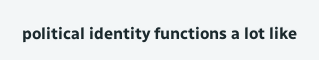political identity functions a lot like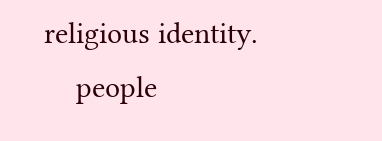religious identity.
    people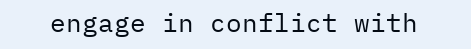engage in conflict with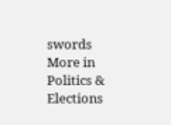swords
More in Politics & Elections